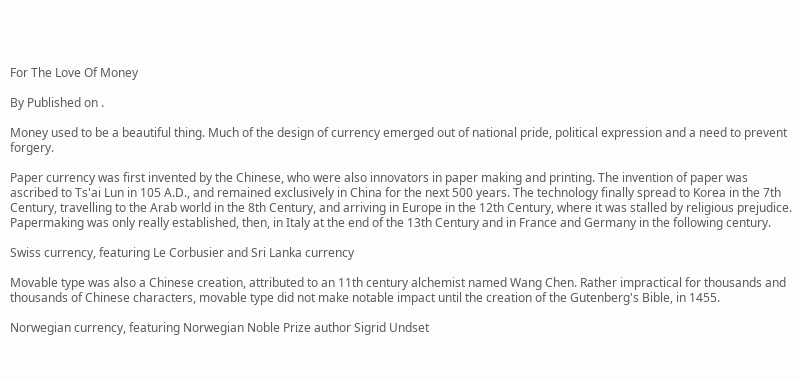For The Love Of Money

By Published on .

Money used to be a beautiful thing. Much of the design of currency emerged out of national pride, political expression and a need to prevent forgery.

Paper currency was first invented by the Chinese, who were also innovators in paper making and printing. The invention of paper was ascribed to Ts'ai Lun in 105 A.D., and remained exclusively in China for the next 500 years. The technology finally spread to Korea in the 7th Century, travelling to the Arab world in the 8th Century, and arriving in Europe in the 12th Century, where it was stalled by religious prejudice. Papermaking was only really established, then, in Italy at the end of the 13th Century and in France and Germany in the following century.

Swiss currency, featuring Le Corbusier and Sri Lanka currency

Movable type was also a Chinese creation, attributed to an 11th century alchemist named Wang Chen. Rather impractical for thousands and thousands of Chinese characters, movable type did not make notable impact until the creation of the Gutenberg's Bible, in 1455.

Norwegian currency, featuring Norwegian Noble Prize author Sigrid Undset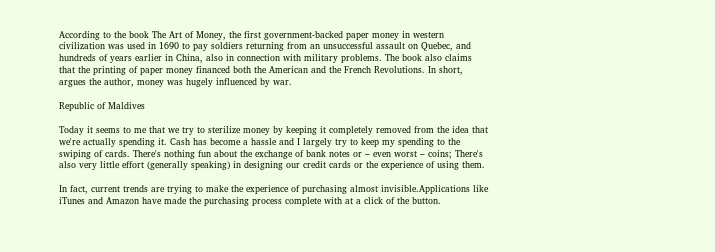According to the book The Art of Money, the first government-backed paper money in western civilization was used in 1690 to pay soldiers returning from an unsuccessful assault on Quebec, and hundreds of years earlier in China, also in connection with military problems. The book also claims that the printing of paper money financed both the American and the French Revolutions. In short, argues the author, money was hugely influenced by war.

Republic of Maldives

Today it seems to me that we try to sterilize money by keeping it completely removed from the idea that we're actually spending it. Cash has become a hassle and I largely try to keep my spending to the swiping of cards. There's nothing fun about the exchange of bank notes or – even worst – coins; There's also very little effort (generally speaking) in designing our credit cards or the experience of using them.

In fact, current trends are trying to make the experience of purchasing almost invisible.Applications like iTunes and Amazon have made the purchasing process complete with at a click of the button.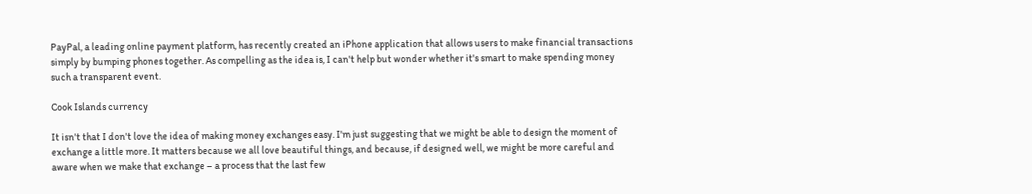PayPal, a leading online payment platform, has recently created an iPhone application that allows users to make financial transactions simply by bumping phones together. As compelling as the idea is, I can't help but wonder whether it's smart to make spending money such a transparent event.

Cook Islands currency

It isn't that I don't love the idea of making money exchanges easy. I'm just suggesting that we might be able to design the moment of exchange a little more. It matters because we all love beautiful things, and because, if designed well, we might be more careful and aware when we make that exchange – a process that the last few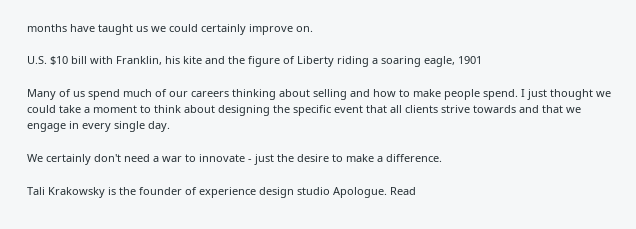months have taught us we could certainly improve on.

U.S. $10 bill with Franklin, his kite and the figure of Liberty riding a soaring eagle, 1901

Many of us spend much of our careers thinking about selling and how to make people spend. I just thought we could take a moment to think about designing the specific event that all clients strive towards and that we engage in every single day.

We certainly don't need a war to innovate - just the desire to make a difference.

Tali Krakowsky is the founder of experience design studio Apologue. Read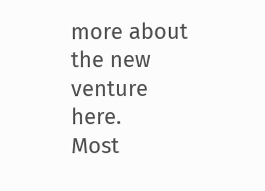more about the new venture here.
Most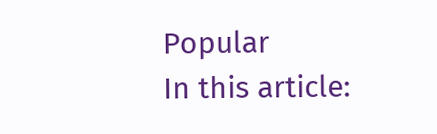Popular
In this article: